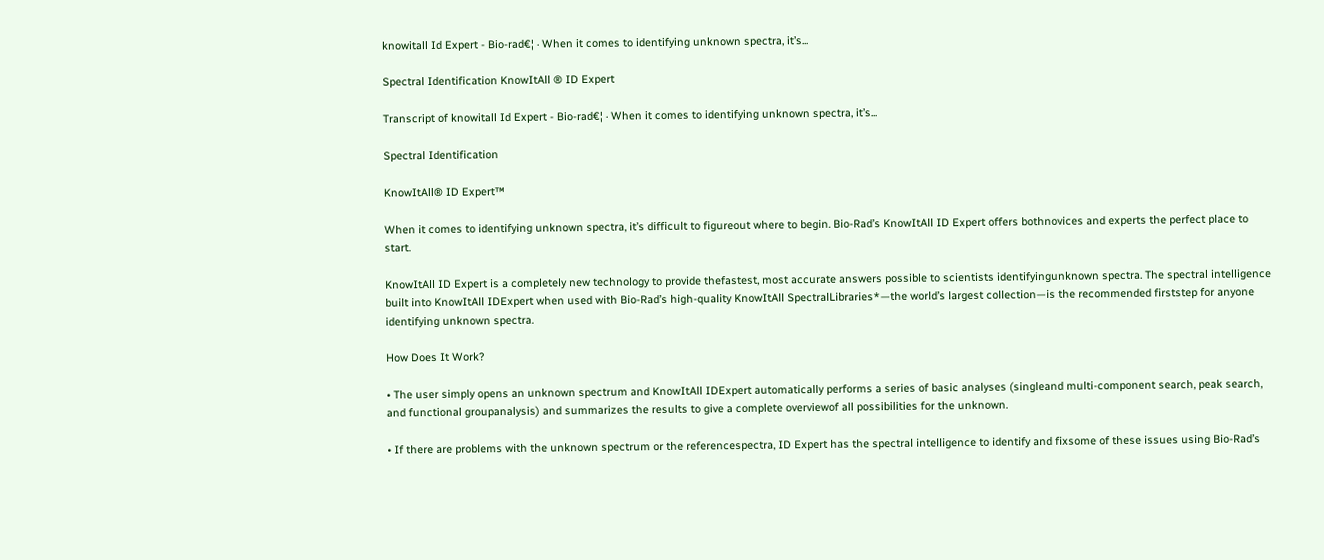knowitall Id Expert - Bio-rad€¦ · When it comes to identifying unknown spectra, it’s...

Spectral Identification KnowItAll ® ID Expert

Transcript of knowitall Id Expert - Bio-rad€¦ · When it comes to identifying unknown spectra, it’s...

Spectral Identification

KnowItAll® ID Expert™

When it comes to identifying unknown spectra, it’s difficult to figureout where to begin. Bio-Rad’s KnowItAll ID Expert offers bothnovices and experts the perfect place to start.

KnowItAll ID Expert is a completely new technology to provide thefastest, most accurate answers possible to scientists identifyingunknown spectra. The spectral intelligence built into KnowItAll IDExpert when used with Bio-Rad’s high-quality KnowItAll SpectralLibraries*—the world’s largest collection—is the recommended firststep for anyone identifying unknown spectra.

How Does It Work?

• The user simply opens an unknown spectrum and KnowItAll IDExpert automatically performs a series of basic analyses (singleand multi-component search, peak search, and functional groupanalysis) and summarizes the results to give a complete overviewof all possibilities for the unknown.

• If there are problems with the unknown spectrum or the referencespectra, ID Expert has the spectral intelligence to identify and fixsome of these issues using Bio-Rad’s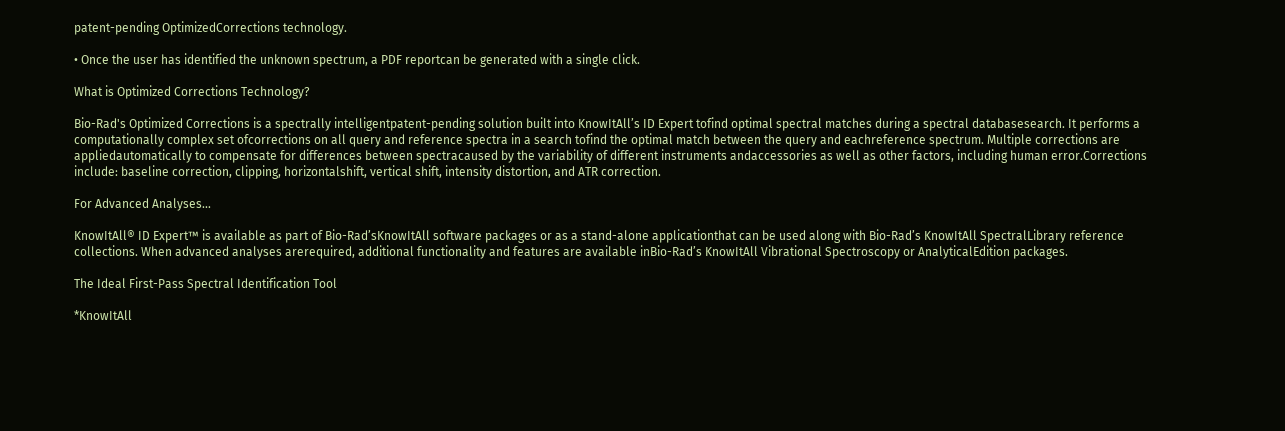patent-pending OptimizedCorrections technology.

• Once the user has identified the unknown spectrum, a PDF reportcan be generated with a single click.

What is Optimized Corrections Technology?

Bio-Rad's Optimized Corrections is a spectrally intelligentpatent-pending solution built into KnowItAll’s ID Expert tofind optimal spectral matches during a spectral databasesearch. It performs a computationally complex set ofcorrections on all query and reference spectra in a search tofind the optimal match between the query and eachreference spectrum. Multiple corrections are appliedautomatically to compensate for differences between spectracaused by the variability of different instruments andaccessories as well as other factors, including human error.Corrections include: baseline correction, clipping, horizontalshift, vertical shift, intensity distortion, and ATR correction.

For Advanced Analyses...

KnowItAll® ID Expert™ is available as part of Bio-Rad’sKnowItAll software packages or as a stand-alone applicationthat can be used along with Bio-Rad’s KnowItAll SpectralLibrary reference collections. When advanced analyses arerequired, additional functionality and features are available inBio-Rad’s KnowItAll Vibrational Spectroscopy or AnalyticalEdition packages.

The Ideal First-Pass Spectral Identification Tool

*KnowItAll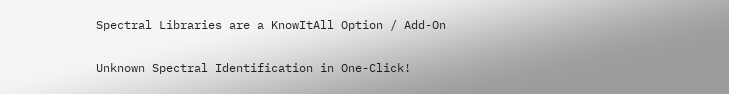Spectral Libraries are a KnowItAll Option / Add-On

Unknown Spectral Identification in One-Click!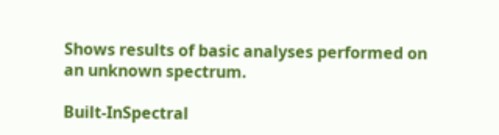Shows results of basic analyses performed on an unknown spectrum.

Built-InSpectral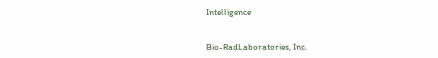Intelligence


Bio-RadLaboratories, Inc.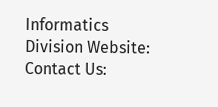Informatics Division Website: Contact Us: